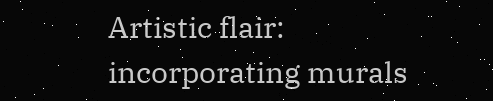Artistic flair: incorporating murals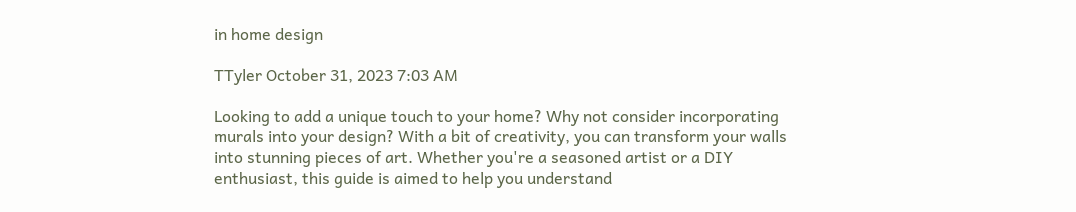in home design

TTyler October 31, 2023 7:03 AM

Looking to add a unique touch to your home? Why not consider incorporating murals into your design? With a bit of creativity, you can transform your walls into stunning pieces of art. Whether you're a seasoned artist or a DIY enthusiast, this guide is aimed to help you understand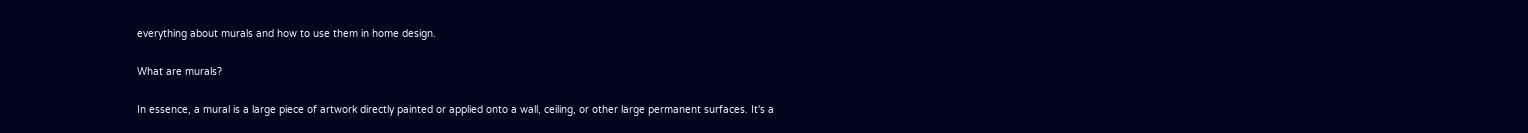everything about murals and how to use them in home design.

What are murals?

In essence, a mural is a large piece of artwork directly painted or applied onto a wall, ceiling, or other large permanent surfaces. It's a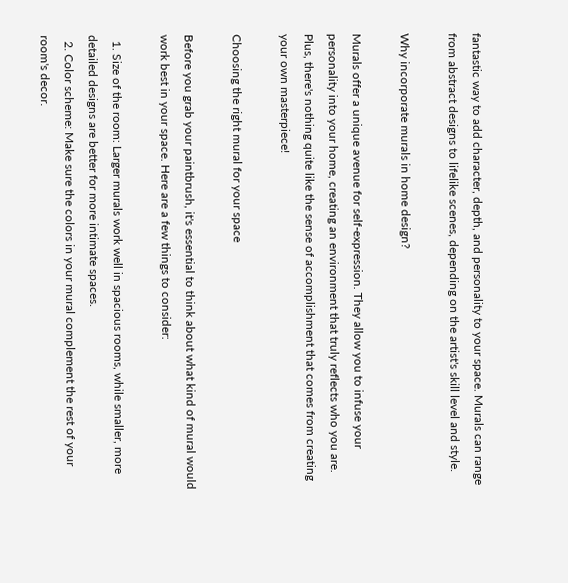fantastic way to add character, depth, and personality to your space. Murals can range from abstract designs to lifelike scenes, depending on the artist's skill level and style.

Why incorporate murals in home design?

Murals offer a unique avenue for self-expression. They allow you to infuse your personality into your home, creating an environment that truly reflects who you are. Plus, there's nothing quite like the sense of accomplishment that comes from creating your own masterpiece!

Choosing the right mural for your space

Before you grab your paintbrush, it's essential to think about what kind of mural would work best in your space. Here are a few things to consider:

  1. Size of the room: Larger murals work well in spacious rooms, while smaller, more detailed designs are better for more intimate spaces.
  2. Color scheme: Make sure the colors in your mural complement the rest of your room's decor.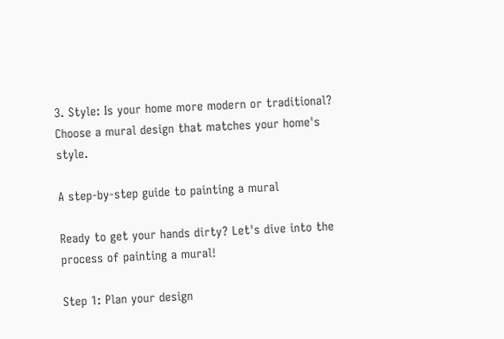3. Style: Is your home more modern or traditional? Choose a mural design that matches your home's style.

A step-by-step guide to painting a mural

Ready to get your hands dirty? Let's dive into the process of painting a mural!

Step 1: Plan your design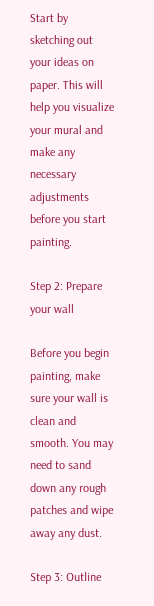Start by sketching out your ideas on paper. This will help you visualize your mural and make any necessary adjustments before you start painting.

Step 2: Prepare your wall

Before you begin painting, make sure your wall is clean and smooth. You may need to sand down any rough patches and wipe away any dust.

Step 3: Outline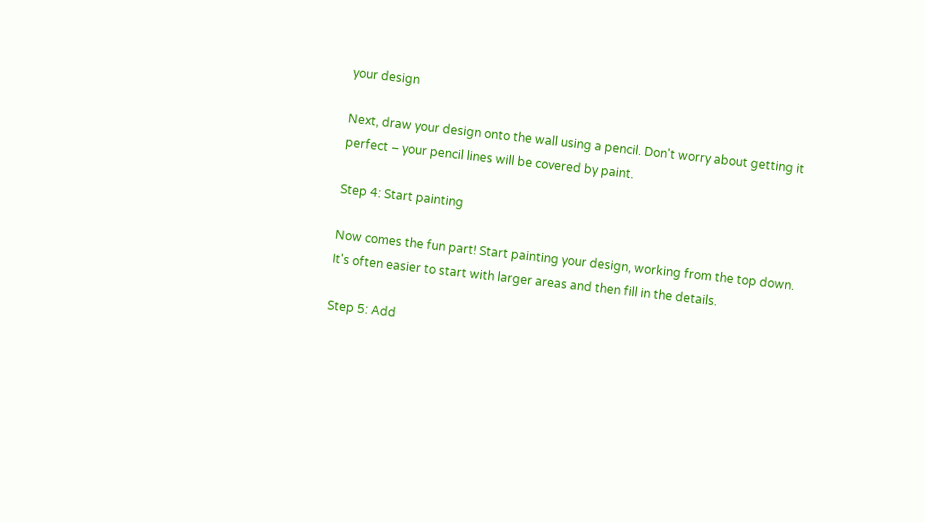your design

Next, draw your design onto the wall using a pencil. Don't worry about getting it perfect – your pencil lines will be covered by paint.

Step 4: Start painting

Now comes the fun part! Start painting your design, working from the top down. It's often easier to start with larger areas and then fill in the details.

Step 5: Add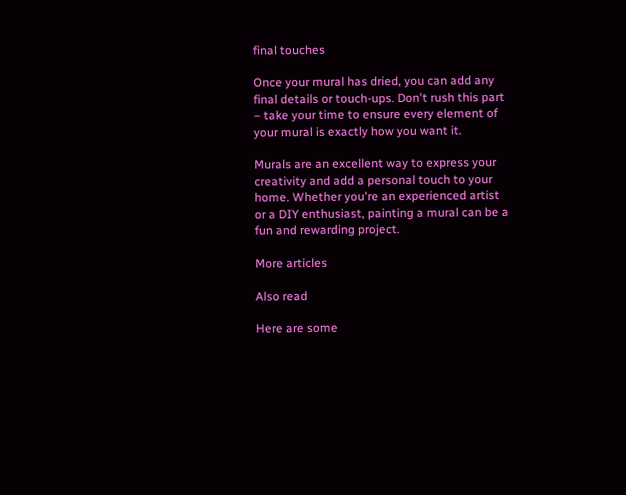final touches

Once your mural has dried, you can add any final details or touch-ups. Don't rush this part – take your time to ensure every element of your mural is exactly how you want it.

Murals are an excellent way to express your creativity and add a personal touch to your home. Whether you're an experienced artist or a DIY enthusiast, painting a mural can be a fun and rewarding project.

More articles

Also read

Here are some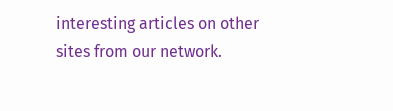interesting articles on other sites from our network.